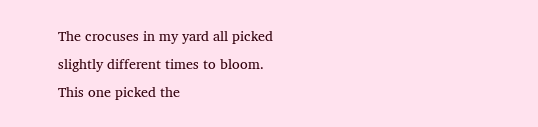The crocuses in my yard all picked slightly different times to bloom. This one picked the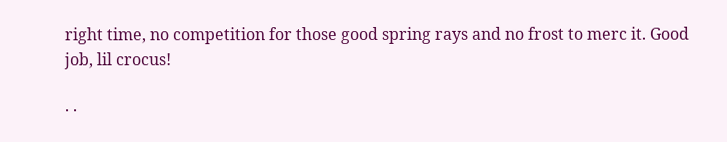right time, no competition for those good spring rays and no frost to merc it. Good job, lil crocus!

· ·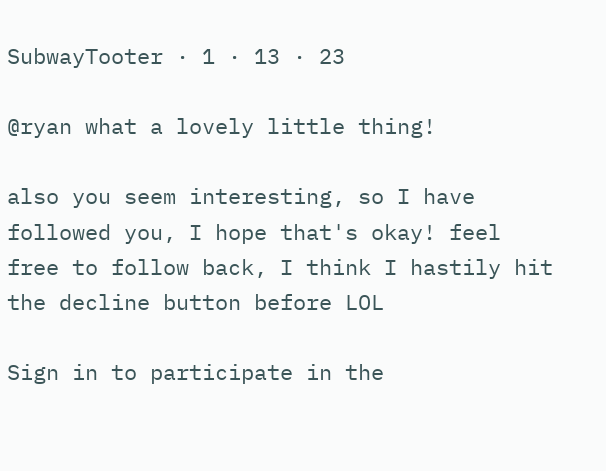SubwayTooter · 1 · 13 · 23

@ryan what a lovely little thing!

also you seem interesting, so I have followed you, I hope that's okay! feel free to follow back, I think I hastily hit the decline button before LOL

Sign in to participate in the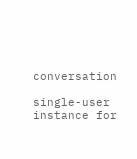conversation

single-user instance for